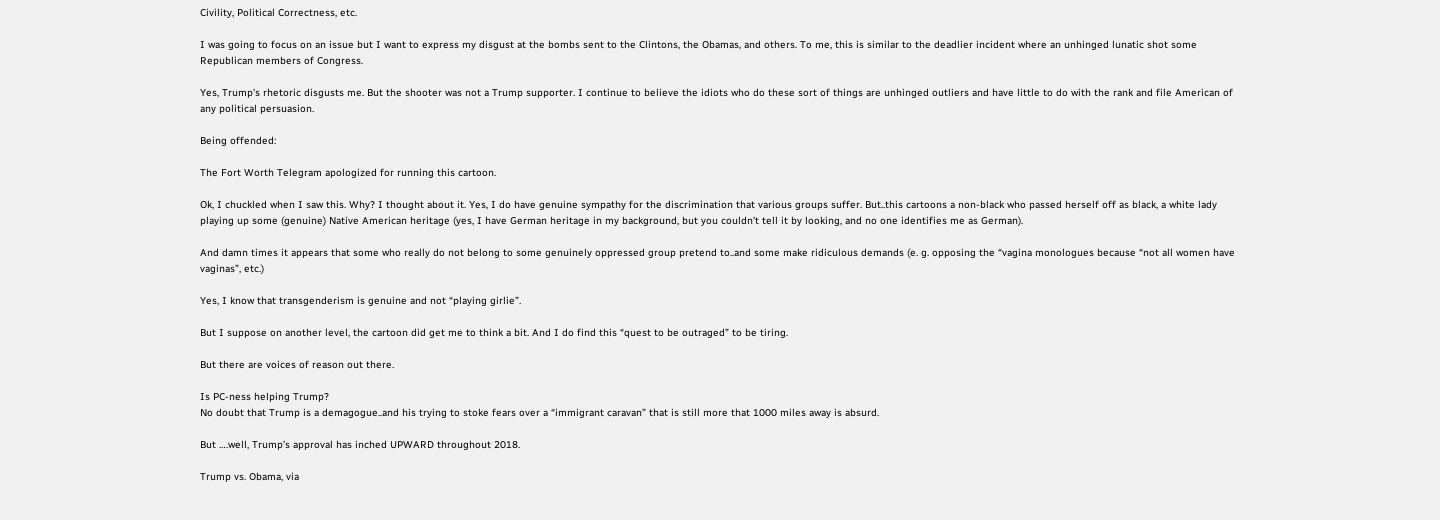Civility, Political Correctness, etc.

I was going to focus on an issue but I want to express my disgust at the bombs sent to the Clintons, the Obamas, and others. To me, this is similar to the deadlier incident where an unhinged lunatic shot some Republican members of Congress.

Yes, Trump’s rhetoric disgusts me. But the shooter was not a Trump supporter. I continue to believe the idiots who do these sort of things are unhinged outliers and have little to do with the rank and file American of any political persuasion.

Being offended:

The Fort Worth Telegram apologized for running this cartoon.

Ok, I chuckled when I saw this. Why? I thought about it. Yes, I do have genuine sympathy for the discrimination that various groups suffer. But..this cartoons a non-black who passed herself off as black, a white lady playing up some (genuine) Native American heritage (yes, I have German heritage in my background, but you couldn’t tell it by looking, and no one identifies me as German).

And damn times it appears that some who really do not belong to some genuinely oppressed group pretend to..and some make ridiculous demands (e. g. opposing the “vagina monologues because “not all women have vaginas”, etc.)

Yes, I know that transgenderism is genuine and not “playing girlie”.

But I suppose on another level, the cartoon did get me to think a bit. And I do find this “quest to be outraged” to be tiring.

But there are voices of reason out there.

Is PC-ness helping Trump?
No doubt that Trump is a demagogue..and his trying to stoke fears over a “immigrant caravan” that is still more that 1000 miles away is absurd.

But ….well, Trump’s approval has inched UPWARD throughout 2018.

Trump vs. Obama, via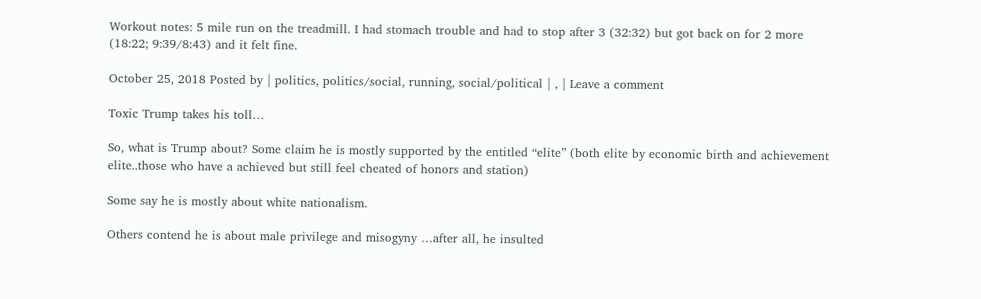Workout notes: 5 mile run on the treadmill. I had stomach trouble and had to stop after 3 (32:32) but got back on for 2 more (18:22; 9:39/8:43) and it felt fine.

October 25, 2018 Posted by | politics, politics/social, running, social/political | , | Leave a comment

Toxic Trump takes his toll…

So, what is Trump about? Some claim he is mostly supported by the entitled “elite” (both elite by economic birth and achievement elite..those who have a achieved but still feel cheated of honors and station)

Some say he is mostly about white nationalism.

Others contend he is about male privilege and misogyny …after all, he insulted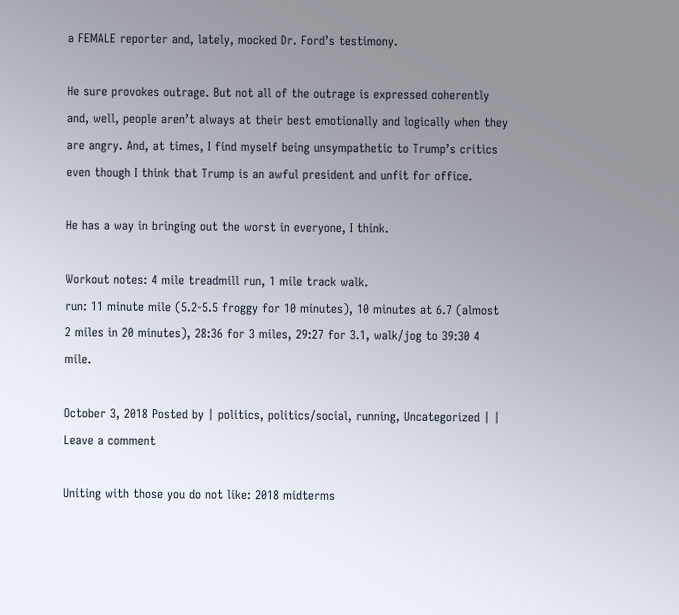a FEMALE reporter and, lately, mocked Dr. Ford’s testimony.

He sure provokes outrage. But not all of the outrage is expressed coherently and, well, people aren’t always at their best emotionally and logically when they are angry. And, at times, I find myself being unsympathetic to Trump’s critics even though I think that Trump is an awful president and unfit for office.

He has a way in bringing out the worst in everyone, I think.

Workout notes: 4 mile treadmill run, 1 mile track walk.
run: 11 minute mile (5.2-5.5 froggy for 10 minutes), 10 minutes at 6.7 (almost 2 miles in 20 minutes), 28:36 for 3 miles, 29:27 for 3.1, walk/jog to 39:30 4 mile.

October 3, 2018 Posted by | politics, politics/social, running, Uncategorized | | Leave a comment

Uniting with those you do not like: 2018 midterms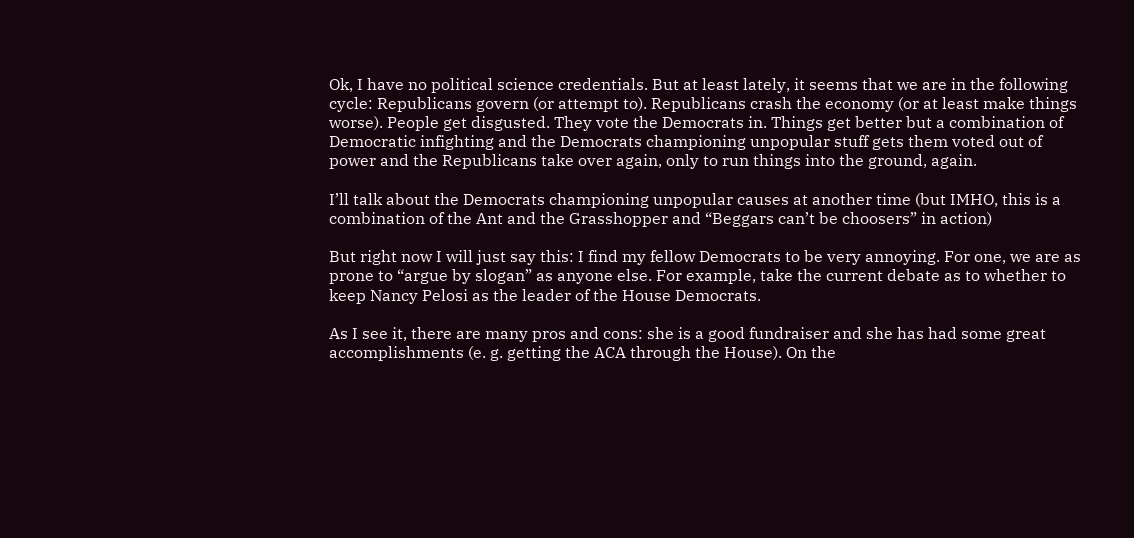Ok, I have no political science credentials. But at least lately, it seems that we are in the following cycle: Republicans govern (or attempt to). Republicans crash the economy (or at least make things worse). People get disgusted. They vote the Democrats in. Things get better but a combination of Democratic infighting and the Democrats championing unpopular stuff gets them voted out of power and the Republicans take over again, only to run things into the ground, again.

I’ll talk about the Democrats championing unpopular causes at another time (but IMHO, this is a combination of the Ant and the Grasshopper and “Beggars can’t be choosers” in action)

But right now I will just say this: I find my fellow Democrats to be very annoying. For one, we are as prone to “argue by slogan” as anyone else. For example, take the current debate as to whether to keep Nancy Pelosi as the leader of the House Democrats.

As I see it, there are many pros and cons: she is a good fundraiser and she has had some great accomplishments (e. g. getting the ACA through the House). On the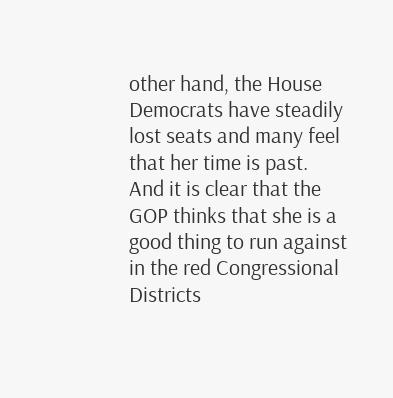other hand, the House Democrats have steadily lost seats and many feel that her time is past. And it is clear that the GOP thinks that she is a good thing to run against in the red Congressional Districts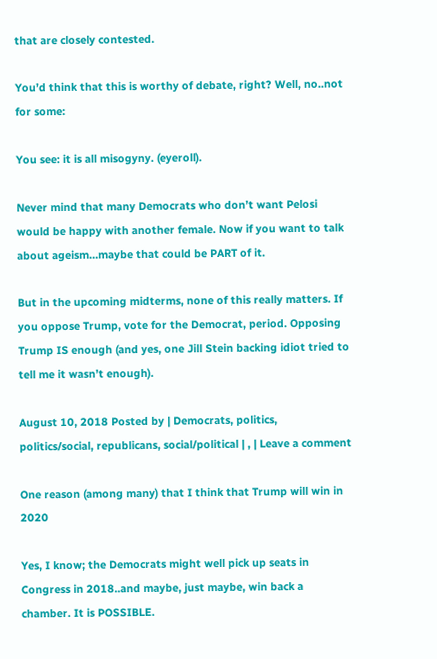that are closely contested.

You’d think that this is worthy of debate, right? Well, no..not for some:

You see: it is all misogyny. (eyeroll).

Never mind that many Democrats who don’t want Pelosi would be happy with another female. Now if you want to talk about ageism…maybe that could be PART of it.

But in the upcoming midterms, none of this really matters. If you oppose Trump, vote for the Democrat, period. Opposing Trump IS enough (and yes, one Jill Stein backing idiot tried to tell me it wasn’t enough).

August 10, 2018 Posted by | Democrats, politics, politics/social, republicans, social/political | , | Leave a comment

One reason (among many) that I think that Trump will win in 2020

Yes, I know; the Democrats might well pick up seats in Congress in 2018..and maybe, just maybe, win back a chamber. It is POSSIBLE.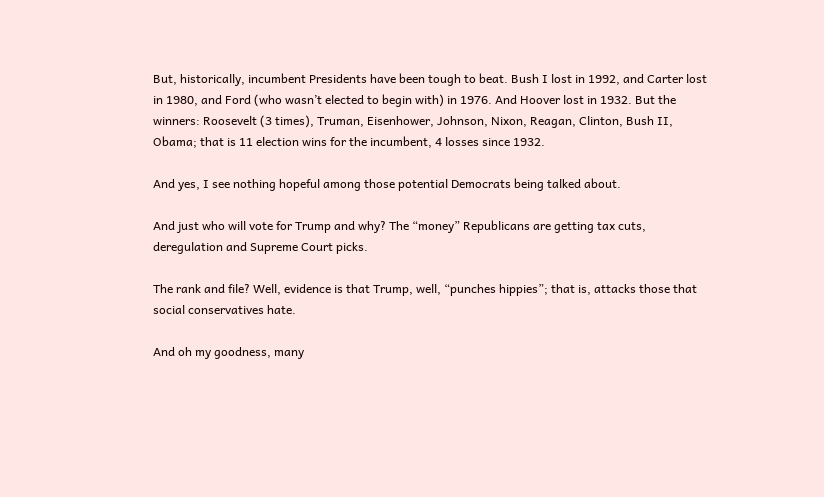But, historically, incumbent Presidents have been tough to beat. Bush I lost in 1992, and Carter lost in 1980, and Ford (who wasn’t elected to begin with) in 1976. And Hoover lost in 1932. But the winners: Roosevelt (3 times), Truman, Eisenhower, Johnson, Nixon, Reagan, Clinton, Bush II, Obama; that is 11 election wins for the incumbent, 4 losses since 1932.

And yes, I see nothing hopeful among those potential Democrats being talked about.

And just who will vote for Trump and why? The “money” Republicans are getting tax cuts, deregulation and Supreme Court picks.

The rank and file? Well, evidence is that Trump, well, “punches hippies”; that is, attacks those that social conservatives hate.

And oh my goodness, many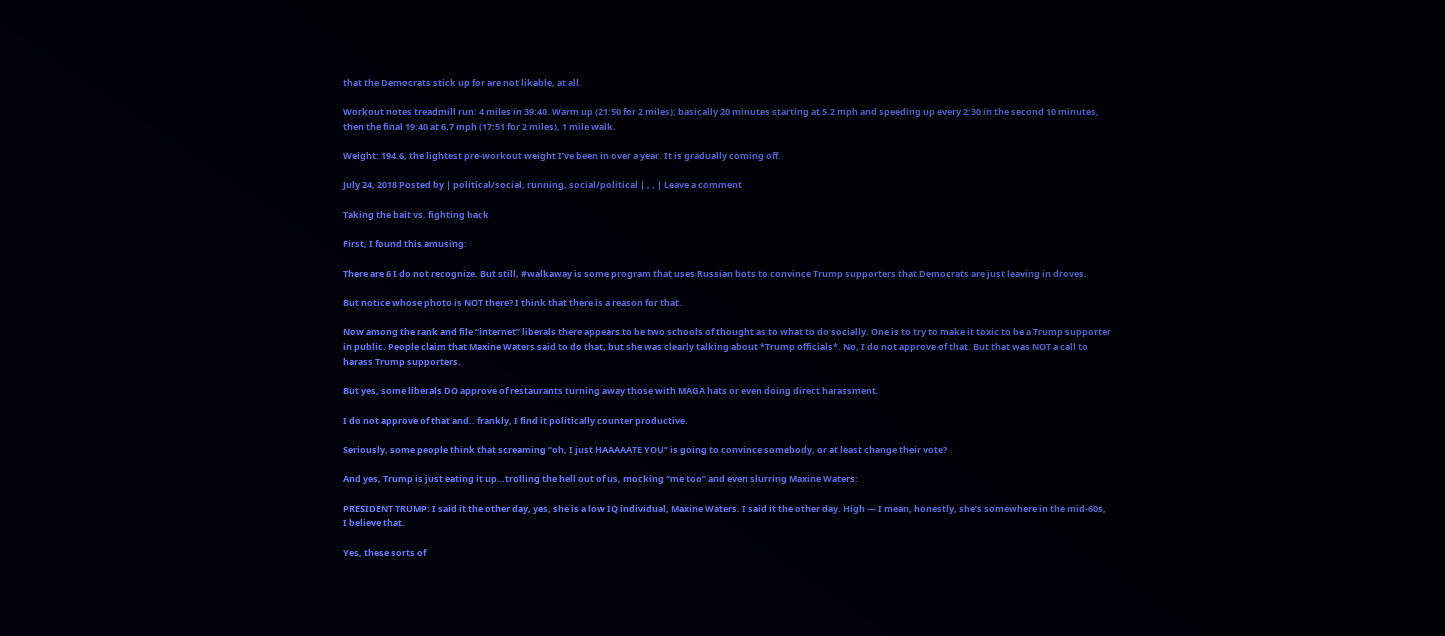that the Democrats stick up for are not likable, at all.

Workout notes treadmill run: 4 miles in 39:40. Warm up (21:50 for 2 miles); basically 20 minutes starting at 5.2 mph and speeding up every 2:30 in the second 10 minutes, then the final 19:40 at 6.7 mph (17:51 for 2 miles), 1 mile walk.

Weight: 194.6, the lightest pre-workout weight I’ve been in over a year. It is gradually coming off.

July 24, 2018 Posted by | political/social, running, social/political | , , | Leave a comment

Taking the bait vs. fighting back

First, I found this amusing:

There are 6 I do not recognize. But still, #walkaway is some program that uses Russian bots to convince Trump supporters that Democrats are just leaving in droves.

But notice whose photo is NOT there? I think that there is a reason for that.

Now among the rank and file “internet” liberals there appears to be two schools of thought as to what to do socially. One is to try to make it toxic to be a Trump supporter in public. People claim that Maxine Waters said to do that, but she was clearly talking about *Trump officials*. No, I do not approve of that. But that was NOT a call to harass Trump supporters.

But yes, some liberals DO approve of restaurants turning away those with MAGA hats or even doing direct harassment.

I do not approve of that and.. frankly, I find it politically counter productive.

Seriously, some people think that screaming “oh, I just HAAAAATE YOU” is going to convince somebody, or at least change their vote?

And yes, Trump is just eating it up…trolling the hell out of us, mocking “me too” and even slurring Maxine Waters:

PRESIDENT TRUMP: I said it the other day, yes, she is a low IQ individual, Maxine Waters. I said it the other day. High — I mean, honestly, she’s somewhere in the mid-60s, I believe that.

Yes, these sorts of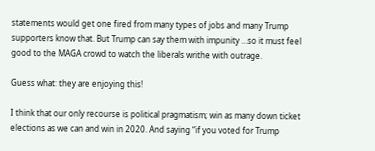statements would get one fired from many types of jobs and many Trump supporters know that. But Trump can say them with impunity …so it must feel good to the MAGA crowd to watch the liberals writhe with outrage.

Guess what: they are enjoying this!

I think that our only recourse is political pragmatism; win as many down ticket elections as we can and win in 2020. And saying “if you voted for Trump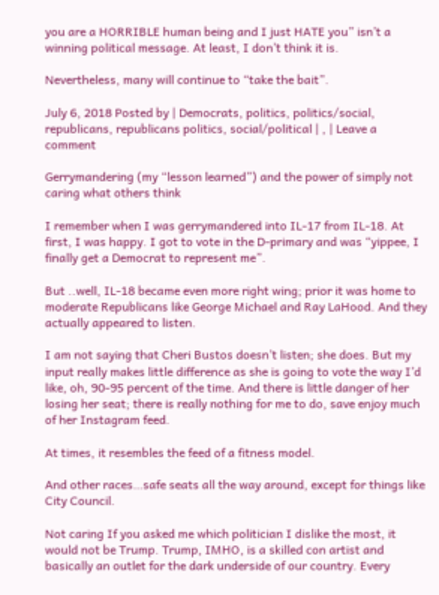you are a HORRIBLE human being and I just HATE you” isn’t a winning political message. At least, I don’t think it is.

Nevertheless, many will continue to “take the bait”.

July 6, 2018 Posted by | Democrats, politics, politics/social, republicans, republicans politics, social/political | , | Leave a comment

Gerrymandering (my “lesson learned”) and the power of simply not caring what others think

I remember when I was gerrymandered into IL-17 from IL-18. At first, I was happy. I got to vote in the D-primary and was “yippee, I finally get a Democrat to represent me”.

But ..well, IL-18 became even more right wing; prior it was home to moderate Republicans like George Michael and Ray LaHood. And they actually appeared to listen.

I am not saying that Cheri Bustos doesn’t listen; she does. But my input really makes little difference as she is going to vote the way I’d like, oh, 90-95 percent of the time. And there is little danger of her losing her seat; there is really nothing for me to do, save enjoy much of her Instagram feed.

At times, it resembles the feed of a fitness model.

And other races…safe seats all the way around, except for things like City Council.

Not caring If you asked me which politician I dislike the most, it would not be Trump. Trump, IMHO, is a skilled con artist and basically an outlet for the dark underside of our country. Every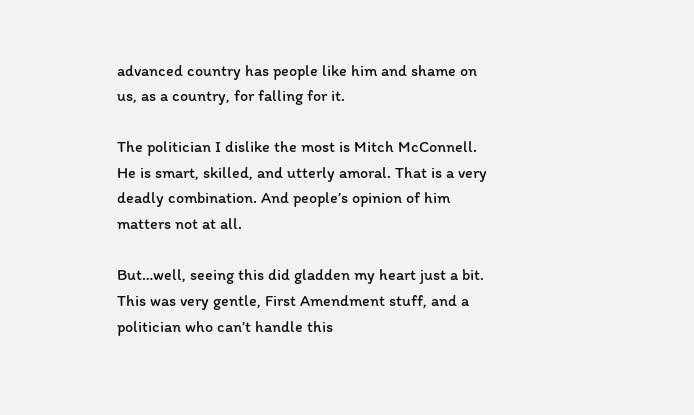advanced country has people like him and shame on us, as a country, for falling for it.

The politician I dislike the most is Mitch McConnell. He is smart, skilled, and utterly amoral. That is a very deadly combination. And people’s opinion of him matters not at all.

But…well, seeing this did gladden my heart just a bit. This was very gentle, First Amendment stuff, and a politician who can’t handle this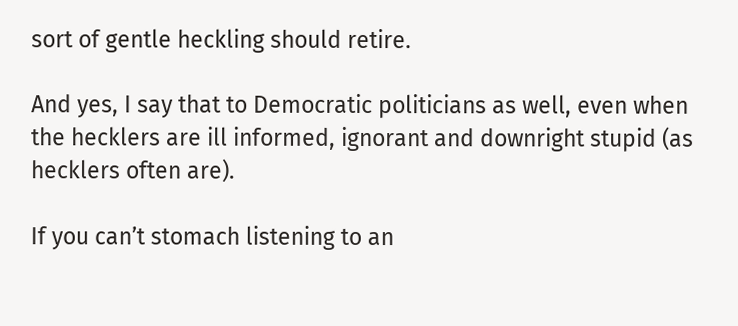sort of gentle heckling should retire.

And yes, I say that to Democratic politicians as well, even when the hecklers are ill informed, ignorant and downright stupid (as hecklers often are).

If you can’t stomach listening to an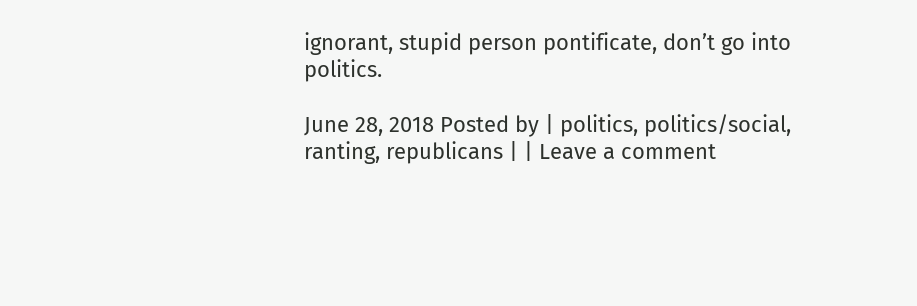ignorant, stupid person pontificate, don’t go into politics.

June 28, 2018 Posted by | politics, politics/social, ranting, republicans | | Leave a comment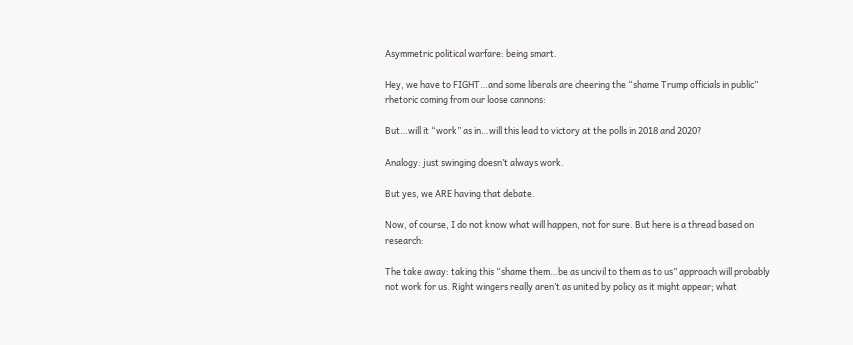Asymmetric political warfare: being smart.

Hey, we have to FIGHT…and some liberals are cheering the “shame Trump officials in public” rhetoric coming from our loose cannons:

But…will it “work” as in…will this lead to victory at the polls in 2018 and 2020?

Analogy: just swinging doesn’t always work.

But yes, we ARE having that debate.

Now, of course, I do not know what will happen, not for sure. But here is a thread based on research:

The take away: taking this “shame them…be as uncivil to them as to us” approach will probably not work for us. Right wingers really aren’t as united by policy as it might appear; what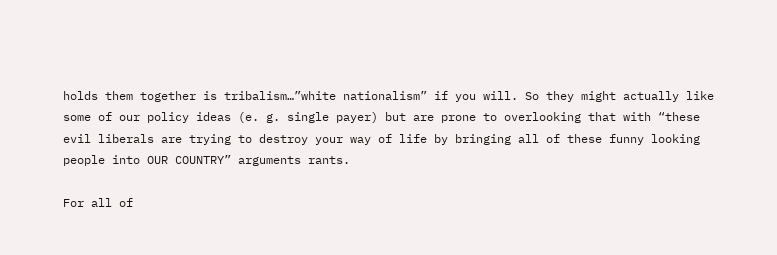holds them together is tribalism…”white nationalism” if you will. So they might actually like some of our policy ideas (e. g. single payer) but are prone to overlooking that with “these evil liberals are trying to destroy your way of life by bringing all of these funny looking people into OUR COUNTRY” arguments rants.

For all of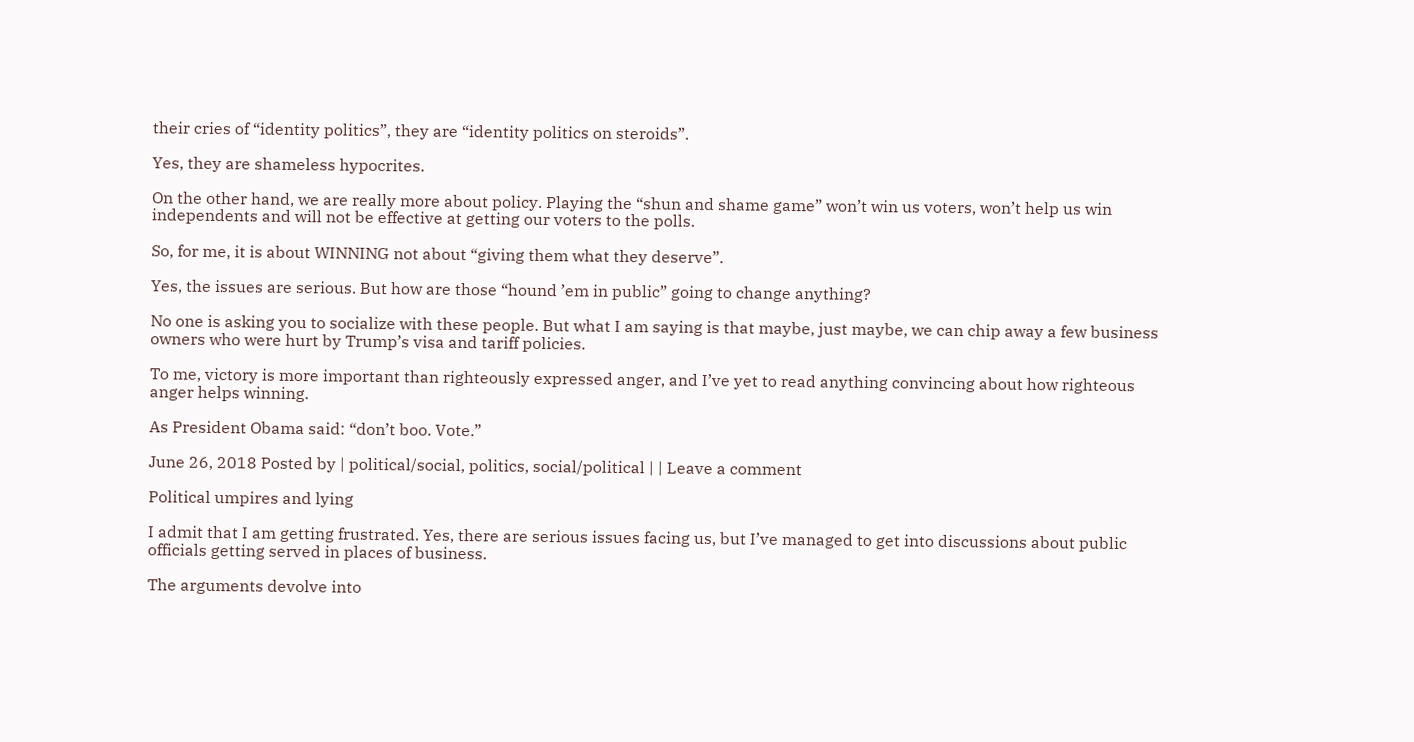their cries of “identity politics”, they are “identity politics on steroids”.

Yes, they are shameless hypocrites.

On the other hand, we are really more about policy. Playing the “shun and shame game” won’t win us voters, won’t help us win independents and will not be effective at getting our voters to the polls.

So, for me, it is about WINNING not about “giving them what they deserve”.

Yes, the issues are serious. But how are those “hound ’em in public” going to change anything?

No one is asking you to socialize with these people. But what I am saying is that maybe, just maybe, we can chip away a few business owners who were hurt by Trump’s visa and tariff policies.

To me, victory is more important than righteously expressed anger, and I’ve yet to read anything convincing about how righteous anger helps winning.

As President Obama said: “don’t boo. Vote.”

June 26, 2018 Posted by | political/social, politics, social/political | | Leave a comment

Political umpires and lying

I admit that I am getting frustrated. Yes, there are serious issues facing us, but I’ve managed to get into discussions about public officials getting served in places of business.

The arguments devolve into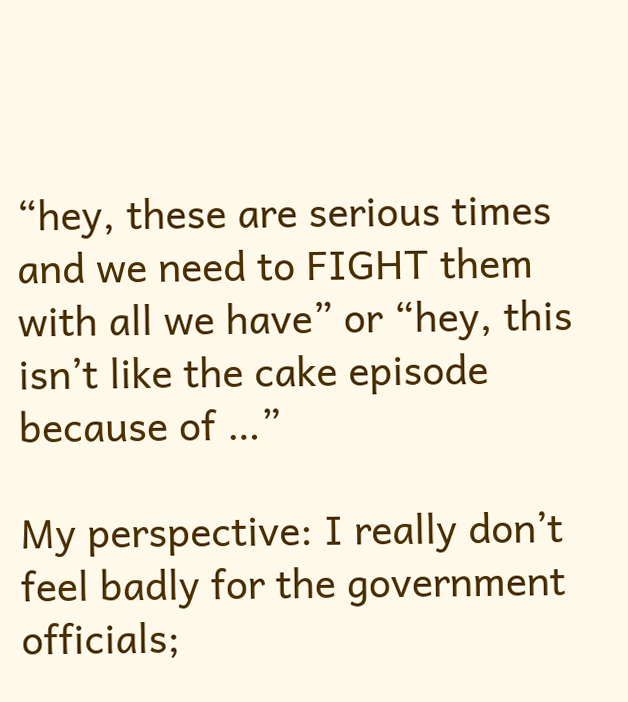“hey, these are serious times and we need to FIGHT them with all we have” or “hey, this isn’t like the cake episode because of …”

My perspective: I really don’t feel badly for the government officials;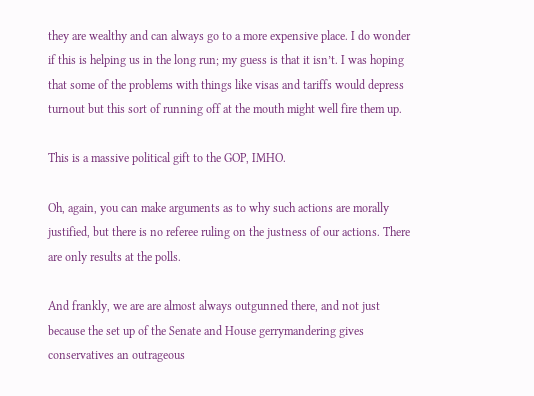they are wealthy and can always go to a more expensive place. I do wonder if this is helping us in the long run; my guess is that it isn’t. I was hoping that some of the problems with things like visas and tariffs would depress turnout but this sort of running off at the mouth might well fire them up.

This is a massive political gift to the GOP, IMHO.

Oh, again, you can make arguments as to why such actions are morally justified, but there is no referee ruling on the justness of our actions. There are only results at the polls.

And frankly, we are are almost always outgunned there, and not just because the set up of the Senate and House gerrymandering gives conservatives an outrageous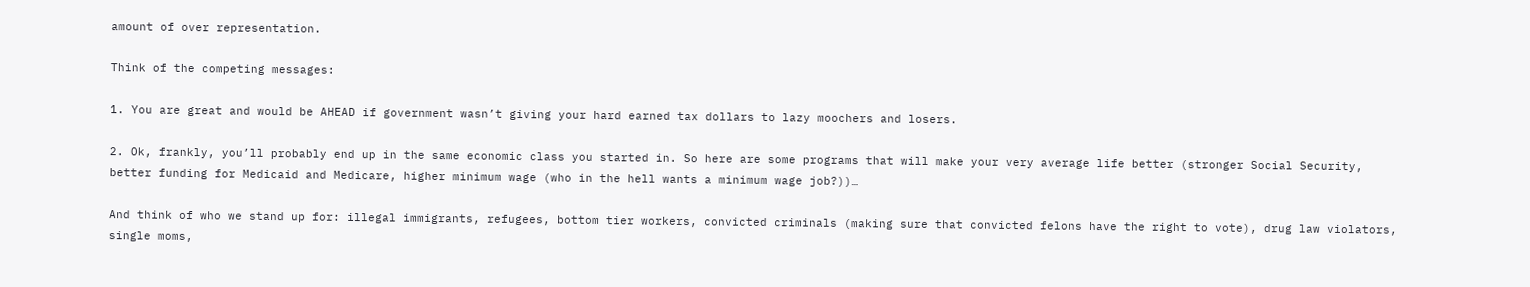amount of over representation.

Think of the competing messages:

1. You are great and would be AHEAD if government wasn’t giving your hard earned tax dollars to lazy moochers and losers.

2. Ok, frankly, you’ll probably end up in the same economic class you started in. So here are some programs that will make your very average life better (stronger Social Security, better funding for Medicaid and Medicare, higher minimum wage (who in the hell wants a minimum wage job?))…

And think of who we stand up for: illegal immigrants, refugees, bottom tier workers, convicted criminals (making sure that convicted felons have the right to vote), drug law violators, single moms,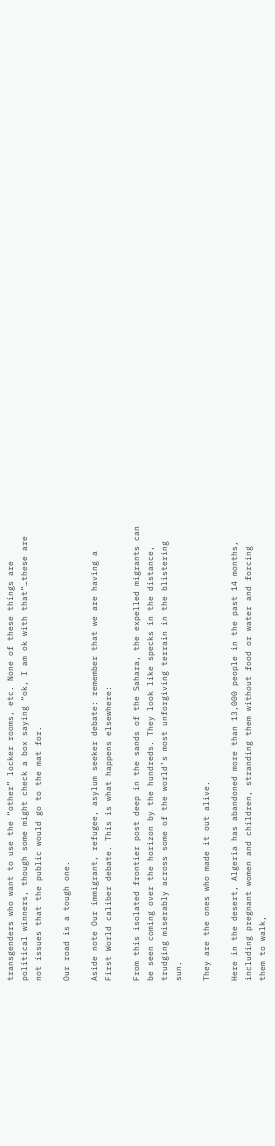transgenders who want to use the “other” locker rooms, etc. None of these things are political winners, though some might check a box saying “ok, I am ok with that”…these are not issues that the public would go to the mat for.

Our road is a tough one.

Aside note Our immigrant, refugee, asylum seeker debate: remember that we are having a First World caliber debate. This is what happens elsewhere:

From this isolated frontier post deep in the sands of the Sahara, the expelled migrants can be seen coming over the horizon by the hundreds. They look like specks in the distance, trudging miserably across some of the world’s most unforgiving terrain in the blistering sun.

They are the ones who made it out alive.

Here in the desert, Algeria has abandoned more than 13,000 people in the past 14 months, including pregnant women and children, stranding them without food or water and forcing them to walk,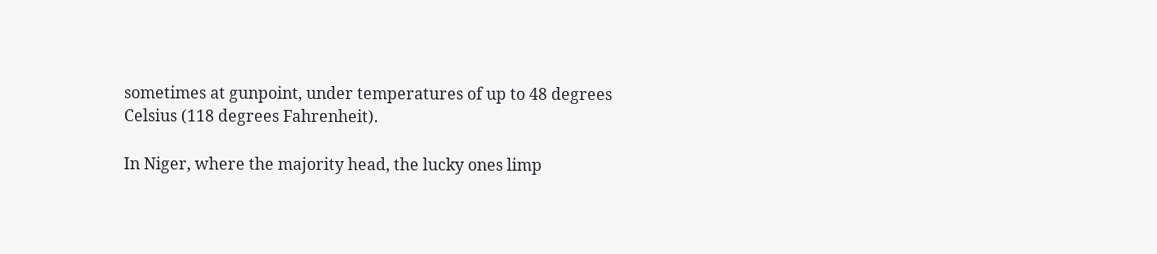sometimes at gunpoint, under temperatures of up to 48 degrees Celsius (118 degrees Fahrenheit).

In Niger, where the majority head, the lucky ones limp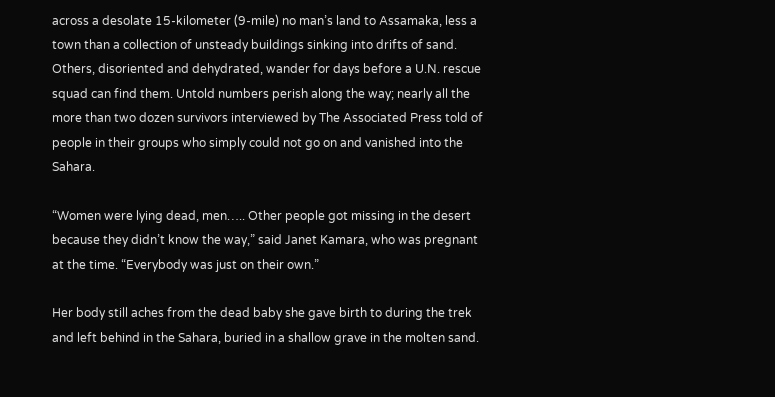across a desolate 15-kilometer (9-mile) no man’s land to Assamaka, less a town than a collection of unsteady buildings sinking into drifts of sand. Others, disoriented and dehydrated, wander for days before a U.N. rescue squad can find them. Untold numbers perish along the way; nearly all the more than two dozen survivors interviewed by The Associated Press told of people in their groups who simply could not go on and vanished into the Sahara.

“Women were lying dead, men….. Other people got missing in the desert because they didn’t know the way,” said Janet Kamara, who was pregnant at the time. “Everybody was just on their own.”

Her body still aches from the dead baby she gave birth to during the trek and left behind in the Sahara, buried in a shallow grave in the molten sand.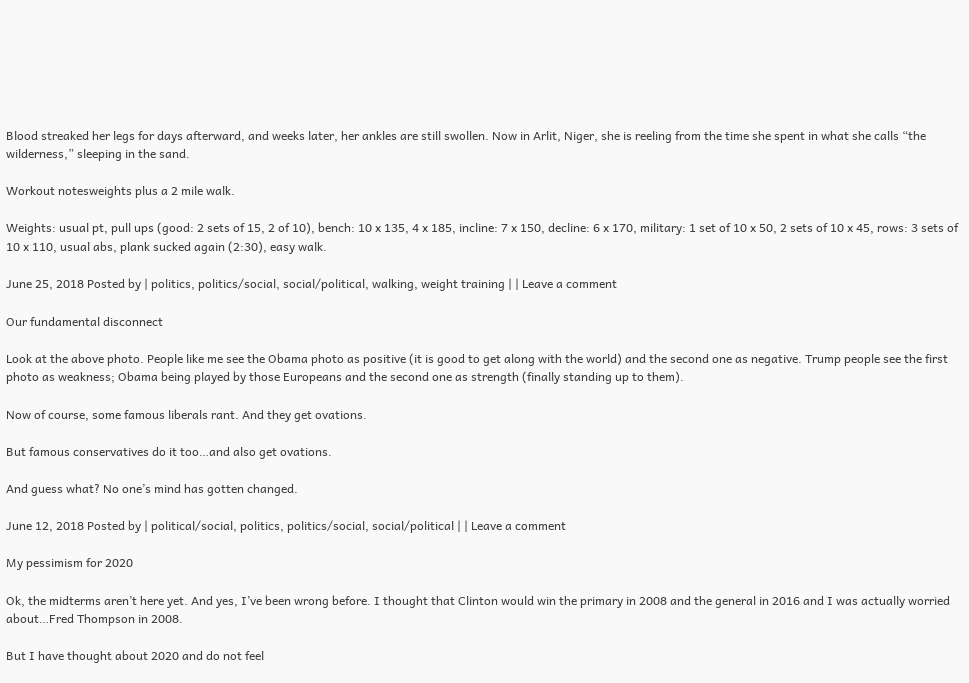Blood streaked her legs for days afterward, and weeks later, her ankles are still swollen. Now in Arlit, Niger, she is reeling from the time she spent in what she calls “the wilderness,” sleeping in the sand.

Workout notesweights plus a 2 mile walk.

Weights: usual pt, pull ups (good: 2 sets of 15, 2 of 10), bench: 10 x 135, 4 x 185, incline: 7 x 150, decline: 6 x 170, military: 1 set of 10 x 50, 2 sets of 10 x 45, rows: 3 sets of 10 x 110, usual abs, plank sucked again (2:30), easy walk.

June 25, 2018 Posted by | politics, politics/social, social/political, walking, weight training | | Leave a comment

Our fundamental disconnect

Look at the above photo. People like me see the Obama photo as positive (it is good to get along with the world) and the second one as negative. Trump people see the first photo as weakness; Obama being played by those Europeans and the second one as strength (finally standing up to them).

Now of course, some famous liberals rant. And they get ovations.

But famous conservatives do it too…and also get ovations.

And guess what? No one’s mind has gotten changed.

June 12, 2018 Posted by | political/social, politics, politics/social, social/political | | Leave a comment

My pessimism for 2020

Ok, the midterms aren’t here yet. And yes, I’ve been wrong before. I thought that Clinton would win the primary in 2008 and the general in 2016 and I was actually worried about…Fred Thompson in 2008.

But I have thought about 2020 and do not feel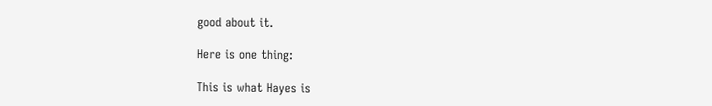good about it.

Here is one thing:

This is what Hayes is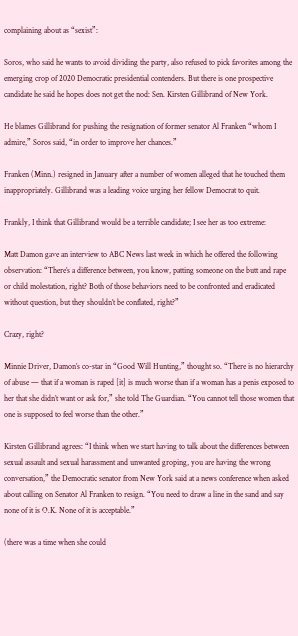complaining about as “sexist”:

Soros, who said he wants to avoid dividing the party, also refused to pick favorites among the emerging crop of 2020 Democratic presidential contenders. But there is one prospective candidate he said he hopes does not get the nod: Sen. Kirsten Gillibrand of New York.

He blames Gillibrand for pushing the resignation of former senator Al Franken “whom I admire,” Soros said, “in order to improve her chances.”

Franken (Minn.) resigned in January after a number of women alleged that he touched them inappropriately. Gillibrand was a leading voice urging her fellow Democrat to quit.

Frankly, I think that Gillibrand would be a terrible candidate; I see her as too extreme:

Matt Damon gave an interview to ABC News last week in which he offered the following observation: “There’s a difference between, you know, patting someone on the butt and rape or child molestation, right? Both of those behaviors need to be confronted and eradicated without question, but they shouldn’t be conflated, right?”

Crazy, right?

Minnie Driver, Damon’s co-star in “Good Will Hunting,” thought so. “There is no hierarchy of abuse — that if a woman is raped [it] is much worse than if a woman has a penis exposed to her that she didn’t want or ask for,” she told The Guardian. “You cannot tell those women that one is supposed to feel worse than the other.”

Kirsten Gillibrand agrees: “I think when we start having to talk about the differences between sexual assault and sexual harassment and unwanted groping, you are having the wrong conversation,” the Democratic senator from New York said at a news conference when asked about calling on Senator Al Franken to resign. “You need to draw a line in the sand and say none of it is O.K. None of it is acceptable.”

(there was a time when she could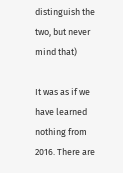distinguish the two, but never mind that)

It was as if we have learned nothing from 2016. There are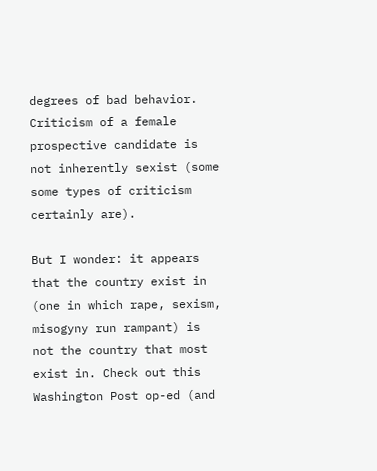degrees of bad behavior. Criticism of a female prospective candidate is not inherently sexist (some some types of criticism certainly are).

But I wonder: it appears that the country exist in (one in which rape, sexism, misogyny run rampant) is not the country that most exist in. Check out this Washington Post op-ed (and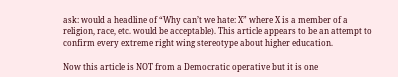ask: would a headline of “Why can’t we hate: X” where X is a member of a religion, race, etc. would be acceptable). This article appears to be an attempt to confirm every extreme right wing stereotype about higher education.

Now this article is NOT from a Democratic operative but it is one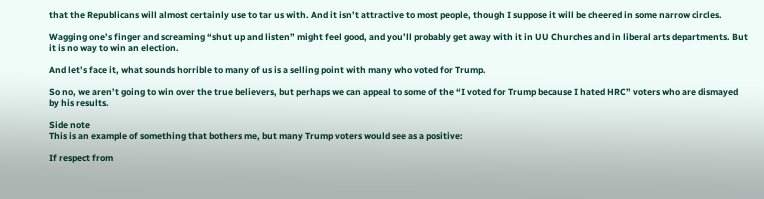that the Republicans will almost certainly use to tar us with. And it isn’t attractive to most people, though I suppose it will be cheered in some narrow circles.

Wagging one’s finger and screaming “shut up and listen” might feel good, and you’ll probably get away with it in UU Churches and in liberal arts departments. But it is no way to win an election.

And let’s face it, what sounds horrible to many of us is a selling point with many who voted for Trump.

So no, we aren’t going to win over the true believers, but perhaps we can appeal to some of the “I voted for Trump because I hated HRC” voters who are dismayed by his results.

Side note
This is an example of something that bothers me, but many Trump voters would see as a positive:

If respect from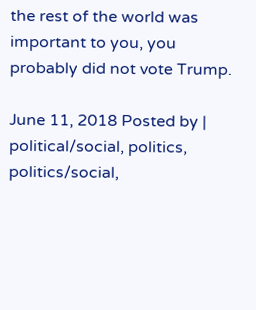the rest of the world was important to you, you probably did not vote Trump.

June 11, 2018 Posted by | political/social, politics, politics/social,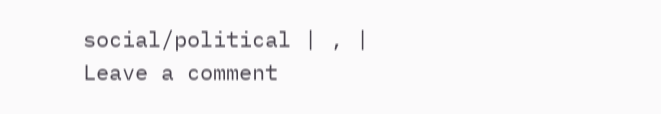social/political | , | Leave a comment